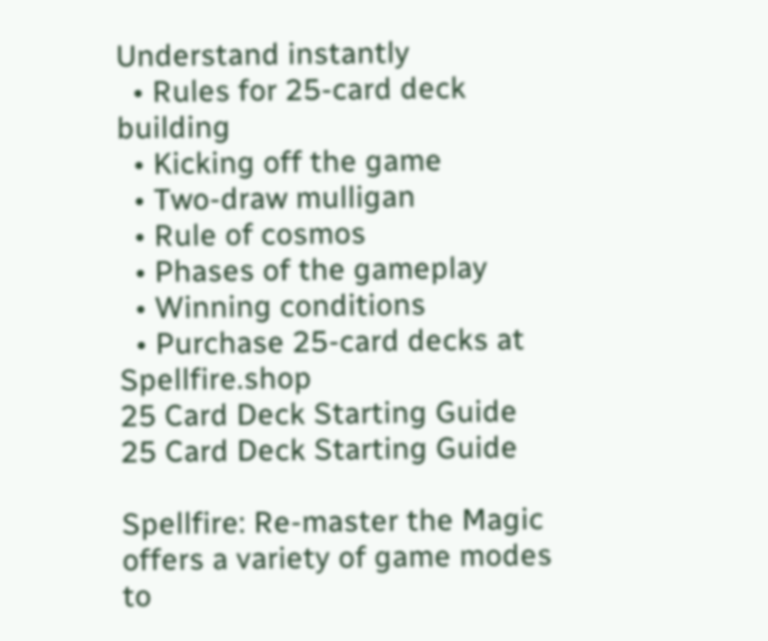Understand instantly
  • Rules for 25-card deck building
  • Kicking off the game
  • Two-draw mulligan
  • Rule of cosmos
  • Phases of the gameplay
  • Winning conditions
  • Purchase 25-card decks at Spellfire.shop
25 Card Deck Starting Guide
25 Card Deck Starting Guide

Spellfire: Re-master the Magic offers a variety of game modes to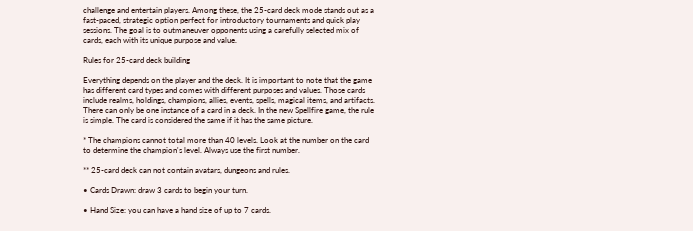challenge and entertain players. Among these, the 25-card deck mode stands out as a fast-paced, strategic option perfect for introductory tournaments and quick play sessions. The goal is to outmaneuver opponents using a carefully selected mix of cards, each with its unique purpose and value.

Rules for 25-card deck building

Everything depends on the player and the deck. It is important to note that the game has different card types and comes with different purposes and values. Those cards include realms, holdings, champions, allies, events, spells, magical items, and artifacts. There can only be one instance of a card in a deck. In the new Spellfire game, the rule is simple. The card is considered the same if it has the same picture.

* The champions cannot total more than 40 levels. Look at the number on the card to determine the champion's level. Always use the first number.

** 25-card deck can not contain avatars, dungeons and rules.

• Cards Drawn: draw 3 cards to begin your turn.

• Hand Size: you can have a hand size of up to 7 cards.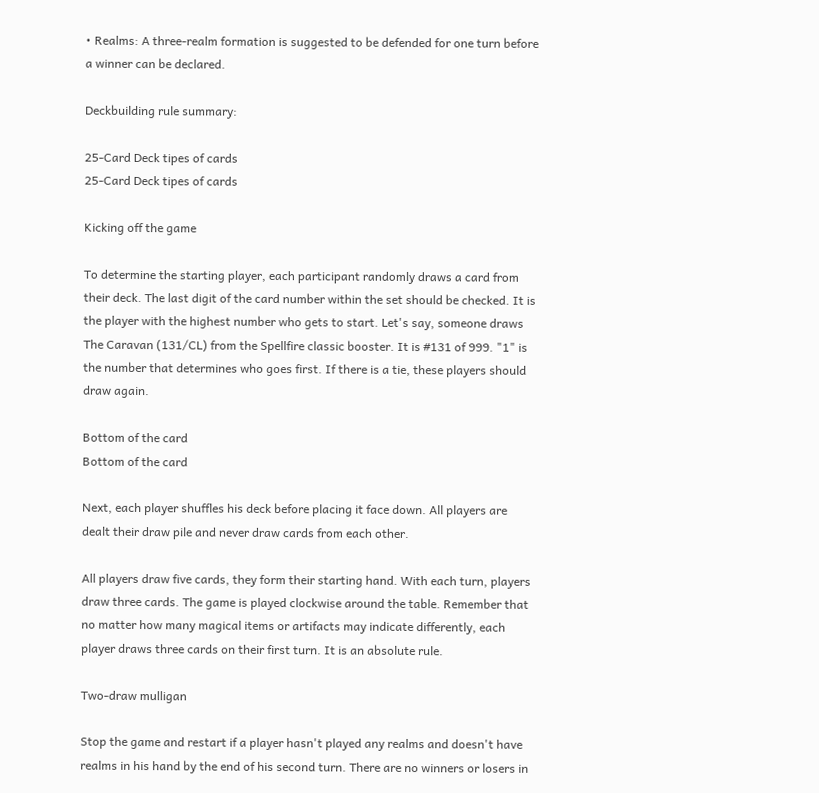• Realms: A three-realm formation is suggested to be defended for one turn before a winner can be declared.

Deckbuilding rule summary:

25-Card Deck tipes of cards
25-Card Deck tipes of cards

Kicking off the game

To determine the starting player, each participant randomly draws a card from their deck. The last digit of the card number within the set should be checked. It is the player with the highest number who gets to start. Let's say, someone draws The Caravan (131/CL) from the Spellfire classic booster. It is #131 of 999. "1" is the number that determines who goes first. If there is a tie, these players should draw again.

Bottom of the card
Bottom of the card

Next, each player shuffles his deck before placing it face down. All players are dealt their draw pile and never draw cards from each other.

All players draw five cards, they form their starting hand. With each turn, players draw three cards. The game is played clockwise around the table. Remember that no matter how many magical items or artifacts may indicate differently, each player draws three cards on their first turn. It is an absolute rule.

Two-draw mulligan

Stop the game and restart if a player hasn't played any realms and doesn't have realms in his hand by the end of his second turn. There are no winners or losers in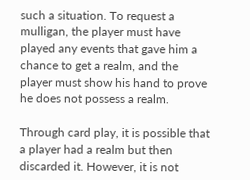such a situation. To request a mulligan, the player must have played any events that gave him a chance to get a realm, and the player must show his hand to prove he does not possess a realm.

Through card play, it is possible that a player had a realm but then discarded it. However, it is not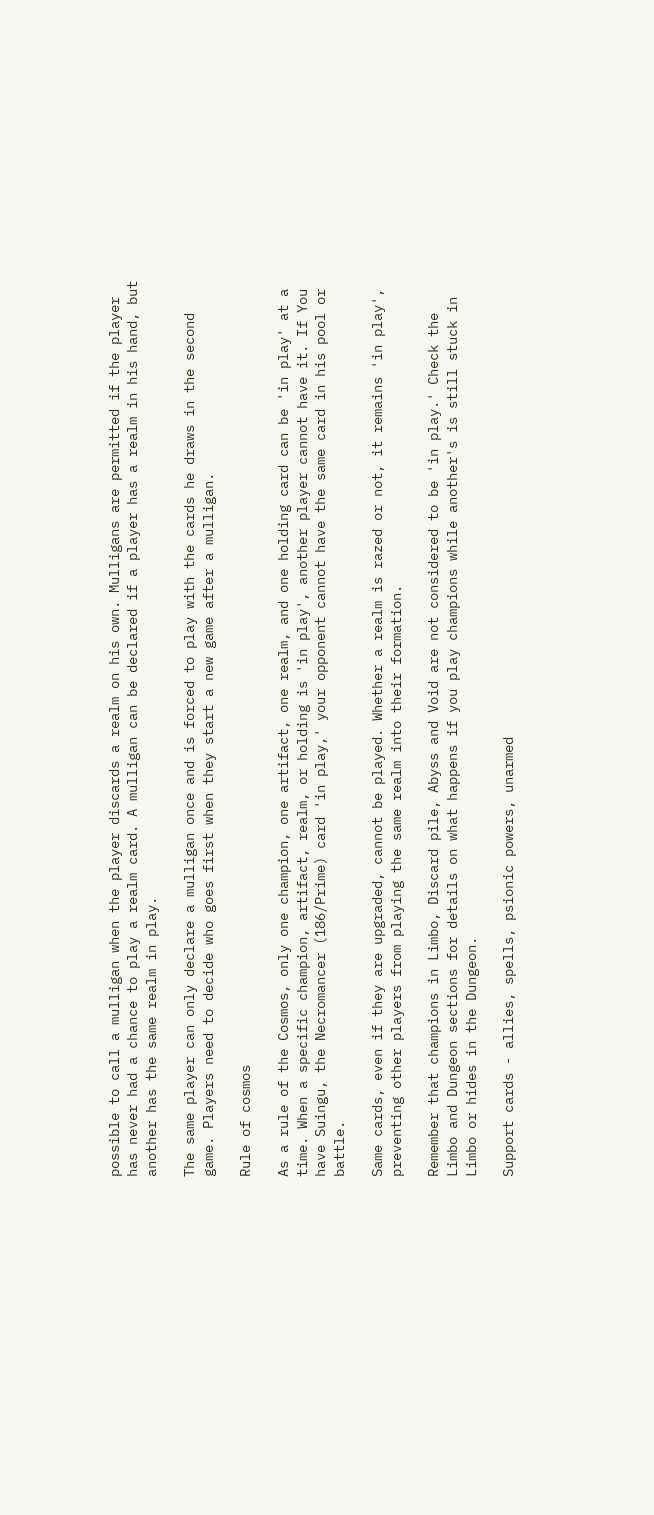possible to call a mulligan when the player discards a realm on his own. Mulligans are permitted if the player has never had a chance to play a realm card. A mulligan can be declared if a player has a realm in his hand, but another has the same realm in play.

The same player can only declare a mulligan once and is forced to play with the cards he draws in the second game. Players need to decide who goes first when they start a new game after a mulligan.

Rule of cosmos

As a rule of the Cosmos, only one champion, one artifact, one realm, and one holding card can be 'in play' at a time. When a specific champion, artifact, realm, or holding is 'in play', another player cannot have it. If You have Suingu, the Necromancer (186/Prime) card 'in play,' your opponent cannot have the same card in his pool or battle.

Same cards, even if they are upgraded, cannot be played. Whether a realm is razed or not, it remains 'in play', preventing other players from playing the same realm into their formation.

Remember that champions in Limbo, Discard pile, Abyss and Void are not considered to be 'in play.' Check the Limbo and Dungeon sections for details on what happens if you play champions while another's is still stuck in Limbo or hides in the Dungeon.

Support cards - allies, spells, psionic powers, unarmed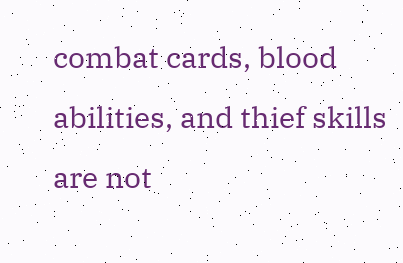combat cards, blood abilities, and thief skills are not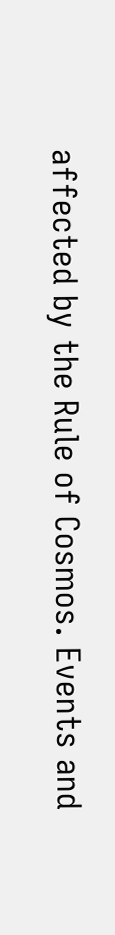affected by the Rule of Cosmos. Events and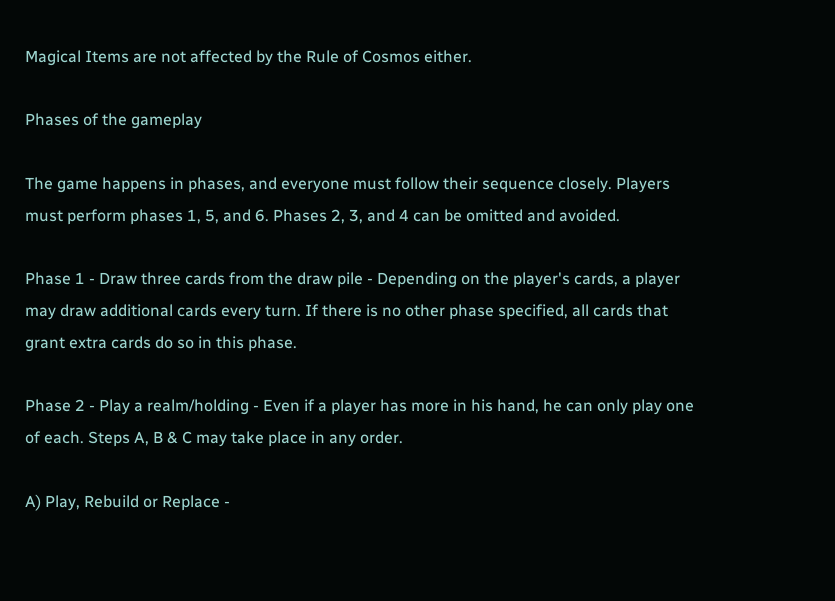Magical Items are not affected by the Rule of Cosmos either.

Phases of the gameplay

The game happens in phases, and everyone must follow their sequence closely. Players must perform phases 1, 5, and 6. Phases 2, 3, and 4 can be omitted and avoided.

Phase 1 - Draw three cards from the draw pile - Depending on the player's cards, a player may draw additional cards every turn. If there is no other phase specified, all cards that grant extra cards do so in this phase.

Phase 2 - Play a realm/holding - Even if a player has more in his hand, he can only play one of each. Steps A, B & C may take place in any order.

A) Play, Rebuild or Replace -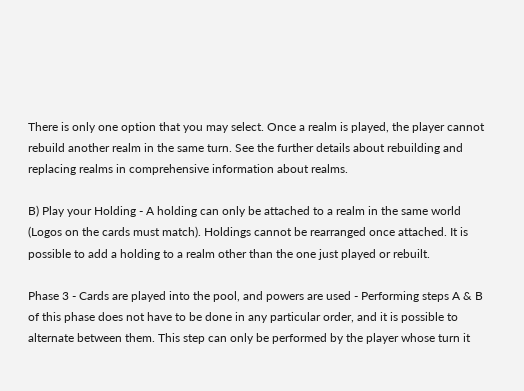There is only one option that you may select. Once a realm is played, the player cannot rebuild another realm in the same turn. See the further details about rebuilding and replacing realms in comprehensive information about realms.

B) Play your Holding - A holding can only be attached to a realm in the same world (Logos on the cards must match). Holdings cannot be rearranged once attached. It is possible to add a holding to a realm other than the one just played or rebuilt.

Phase 3 - Cards are played into the pool, and powers are used - Performing steps A & B of this phase does not have to be done in any particular order, and it is possible to alternate between them. This step can only be performed by the player whose turn it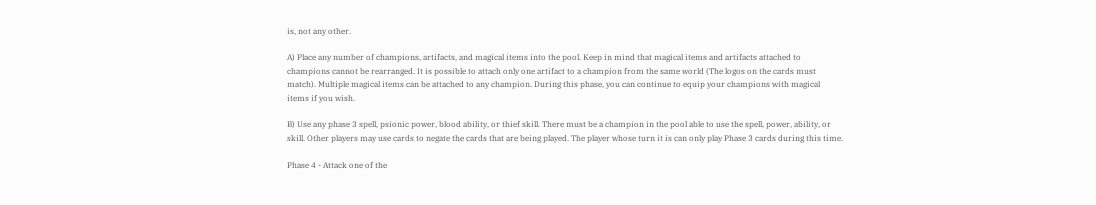is, not any other.

A) Place any number of champions, artifacts, and magical items into the pool. Keep in mind that magical items and artifacts attached to champions cannot be rearranged. It is possible to attach only one artifact to a champion from the same world (The logos on the cards must match). Multiple magical items can be attached to any champion. During this phase, you can continue to equip your champions with magical items if you wish.

B) Use any phase 3 spell, psionic power, blood ability, or thief skill. There must be a champion in the pool able to use the spell, power, ability, or skill. Other players may use cards to negate the cards that are being played. The player whose turn it is can only play Phase 3 cards during this time.

Phase 4 - Attack one of the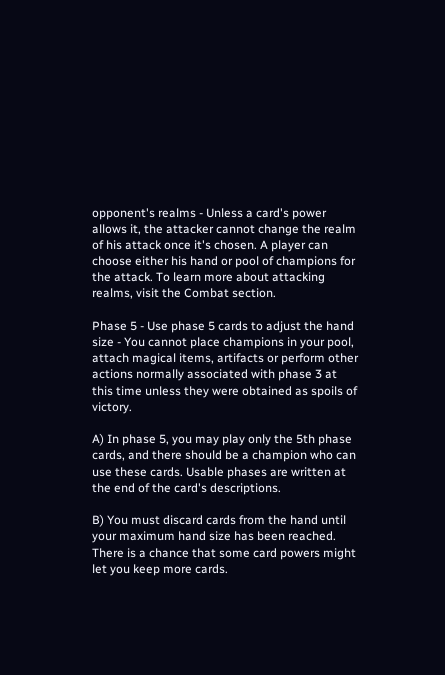opponent's realms - Unless a card's power allows it, the attacker cannot change the realm of his attack once it's chosen. A player can choose either his hand or pool of champions for the attack. To learn more about attacking realms, visit the Combat section.

Phase 5 - Use phase 5 cards to adjust the hand size - You cannot place champions in your pool, attach magical items, artifacts or perform other actions normally associated with phase 3 at this time unless they were obtained as spoils of victory.

A) In phase 5, you may play only the 5th phase cards, and there should be a champion who can use these cards. Usable phases are written at the end of the card's descriptions.

B) You must discard cards from the hand until your maximum hand size has been reached. There is a chance that some card powers might let you keep more cards.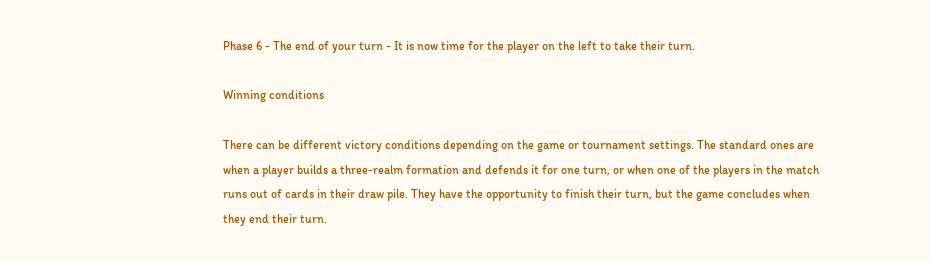Phase 6 - The end of your turn - It is now time for the player on the left to take their turn.

Winning conditions

There can be different victory conditions depending on the game or tournament settings. The standard ones are when a player builds a three-realm formation and defends it for one turn, or when one of the players in the match runs out of cards in their draw pile. They have the opportunity to finish their turn, but the game concludes when they end their turn.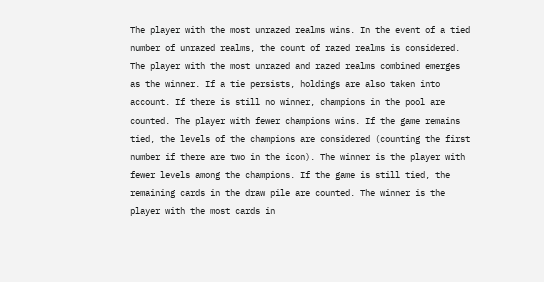The player with the most unrazed realms wins. In the event of a tied number of unrazed realms, the count of razed realms is considered. The player with the most unrazed and razed realms combined emerges as the winner. If a tie persists, holdings are also taken into account. If there is still no winner, champions in the pool are counted. The player with fewer champions wins. If the game remains tied, the levels of the champions are considered (counting the first number if there are two in the icon). The winner is the player with fewer levels among the champions. If the game is still tied, the remaining cards in the draw pile are counted. The winner is the player with the most cards in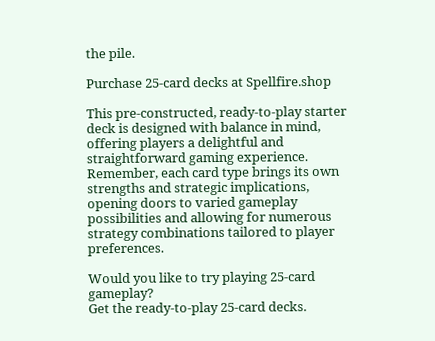the pile.

Purchase 25-card decks at Spellfire.shop

This pre-constructed, ready-to-play starter deck is designed with balance in mind, offering players a delightful and straightforward gaming experience. Remember, each card type brings its own strengths and strategic implications, opening doors to varied gameplay possibilities and allowing for numerous strategy combinations tailored to player preferences.

Would you like to try playing 25-card gameplay?
Get the ready-to-play 25-card decks.